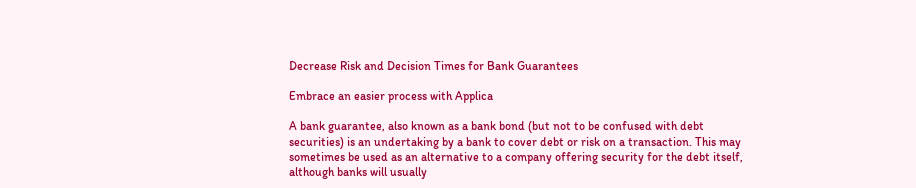Decrease Risk and Decision Times for Bank Guarantees

Embrace an easier process with Applica

A bank guarantee, also known as a bank bond (but not to be confused with debt securities) is an undertaking by a bank to cover debt or risk on a transaction. This may sometimes be used as an alternative to a company offering security for the debt itself, although banks will usually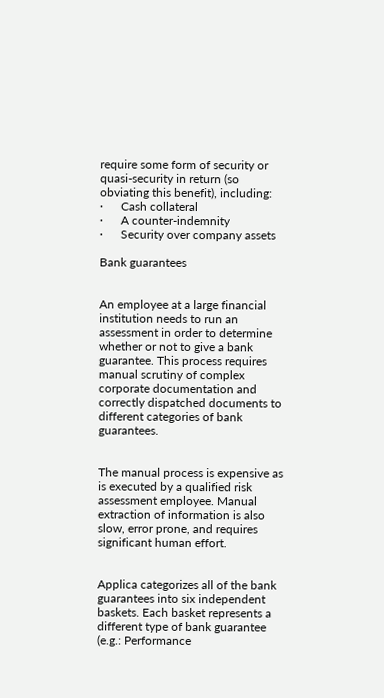require some form of security or quasi-security in return (so obviating this benefit), including:
·      Cash collateral
·      A counter-indemnity
·      Security over company assets

Bank guarantees


An employee at a large financial institution needs to run an assessment in order to determine whether or not to give a bank guarantee. This process requires manual scrutiny of complex corporate documentation and correctly dispatched documents to different categories of bank guarantees.


The manual process is expensive as is executed by a qualified risk assessment employee. Manual extraction of information is also slow, error prone, and requires significant human effort.


Applica categorizes all of the bank guarantees into six independent baskets. Each basket represents a different type of bank guarantee (e.g.: Performance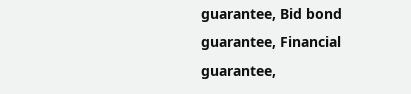guarantee, Bid bond guarantee, Financial guarantee,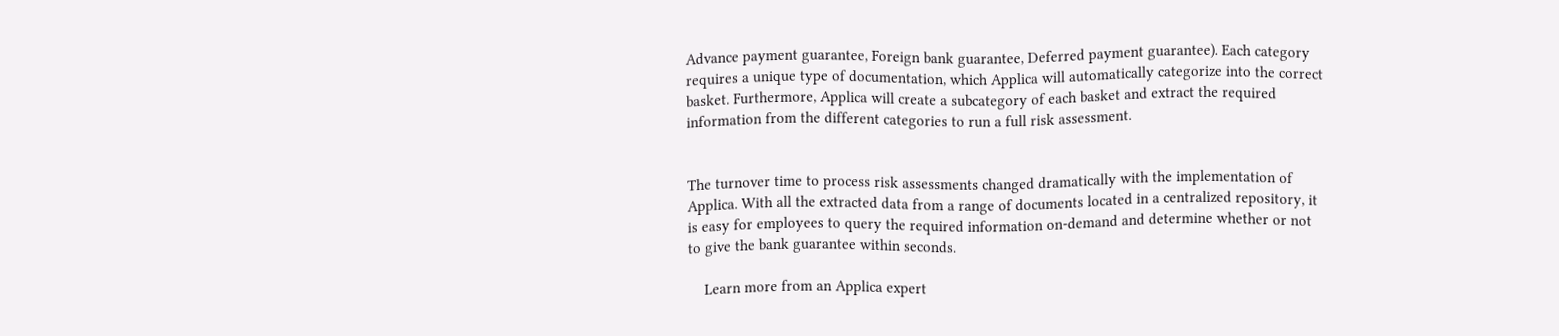Advance payment guarantee, Foreign bank guarantee, Deferred payment guarantee). Each category requires a unique type of documentation, which Applica will automatically categorize into the correct basket. Furthermore, Applica will create a subcategory of each basket and extract the required information from the different categories to run a full risk assessment.


The turnover time to process risk assessments changed dramatically with the implementation of Applica. With all the extracted data from a range of documents located in a centralized repository, it is easy for employees to query the required information on-demand and determine whether or not to give the bank guarantee within seconds.

    Learn more from an Applica expert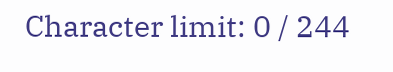Character limit: 0 / 244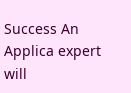Success An Applica expert will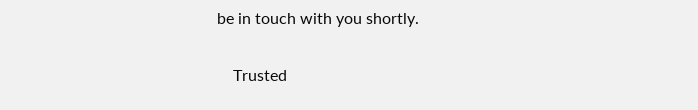be in touch with you shortly.

    Trusted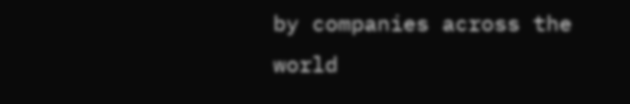by companies across the world